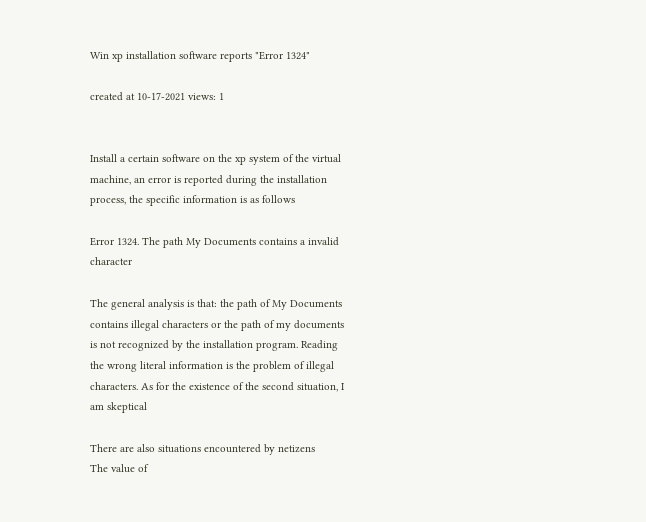Win xp installation software reports "Error 1324"

created at 10-17-2021 views: 1


Install a certain software on the xp system of the virtual machine, an error is reported during the installation process, the specific information is as follows

Error 1324. The path My Documents contains a invalid character

The general analysis is that: the path of My Documents contains illegal characters or the path of my documents is not recognized by the installation program. Reading the wrong literal information is the problem of illegal characters. As for the existence of the second situation, I am skeptical

There are also situations encountered by netizens
The value of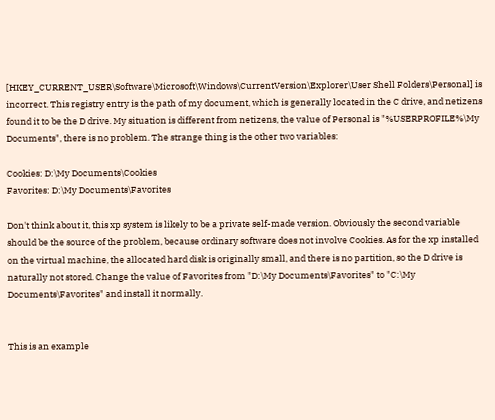[HKEY_CURRENT_USER\Software\Microsoft\Windows\CurrentVersion\Explorer\User Shell Folders\Personal] is incorrect. This registry entry is the path of my document, which is generally located in the C drive, and netizens found it to be the D drive. My situation is different from netizens, the value of Personal is "%USERPROFILE%\My Documents", there is no problem. The strange thing is the other two variables:

Cookies: D:\My Documents\Cookies
Favorites: D:\My Documents\Favorites

Don't think about it, this xp system is likely to be a private self-made version. Obviously the second variable should be the source of the problem, because ordinary software does not involve Cookies. As for the xp installed on the virtual machine, the allocated hard disk is originally small, and there is no partition, so the D drive is naturally not stored. Change the value of Favorites from "D:\My Documents\Favorites" to "C:\My Documents\Favorites" and install it normally.


This is an example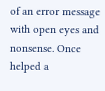of an error message with open eyes and nonsense. Once helped a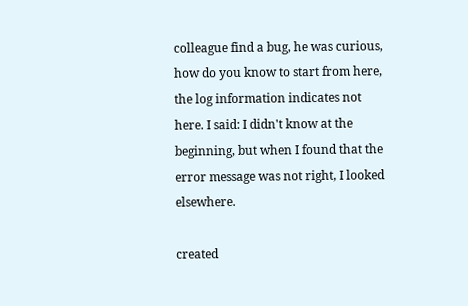colleague find a bug, he was curious, how do you know to start from here, the log information indicates not here. I said: I didn't know at the beginning, but when I found that the error message was not right, I looked elsewhere.

created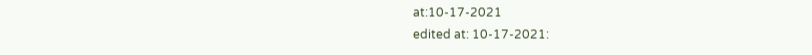at:10-17-2021
edited at: 10-17-2021: